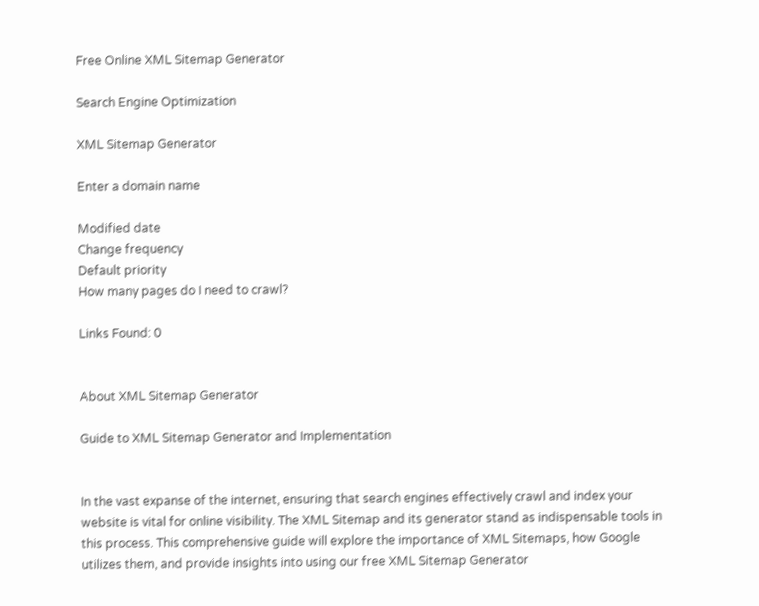Free Online XML Sitemap Generator

Search Engine Optimization

XML Sitemap Generator

Enter a domain name

Modified date
Change frequency
Default priority
How many pages do I need to crawl?

Links Found: 0


About XML Sitemap Generator

Guide to XML Sitemap Generator and Implementation


In the vast expanse of the internet, ensuring that search engines effectively crawl and index your website is vital for online visibility. The XML Sitemap and its generator stand as indispensable tools in this process. This comprehensive guide will explore the importance of XML Sitemaps, how Google utilizes them, and provide insights into using our free XML Sitemap Generator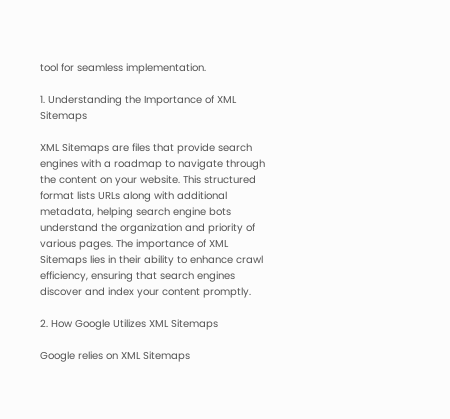tool for seamless implementation.

1. Understanding the Importance of XML Sitemaps

XML Sitemaps are files that provide search engines with a roadmap to navigate through the content on your website. This structured format lists URLs along with additional metadata, helping search engine bots understand the organization and priority of various pages. The importance of XML Sitemaps lies in their ability to enhance crawl efficiency, ensuring that search engines discover and index your content promptly.

2. How Google Utilizes XML Sitemaps

Google relies on XML Sitemaps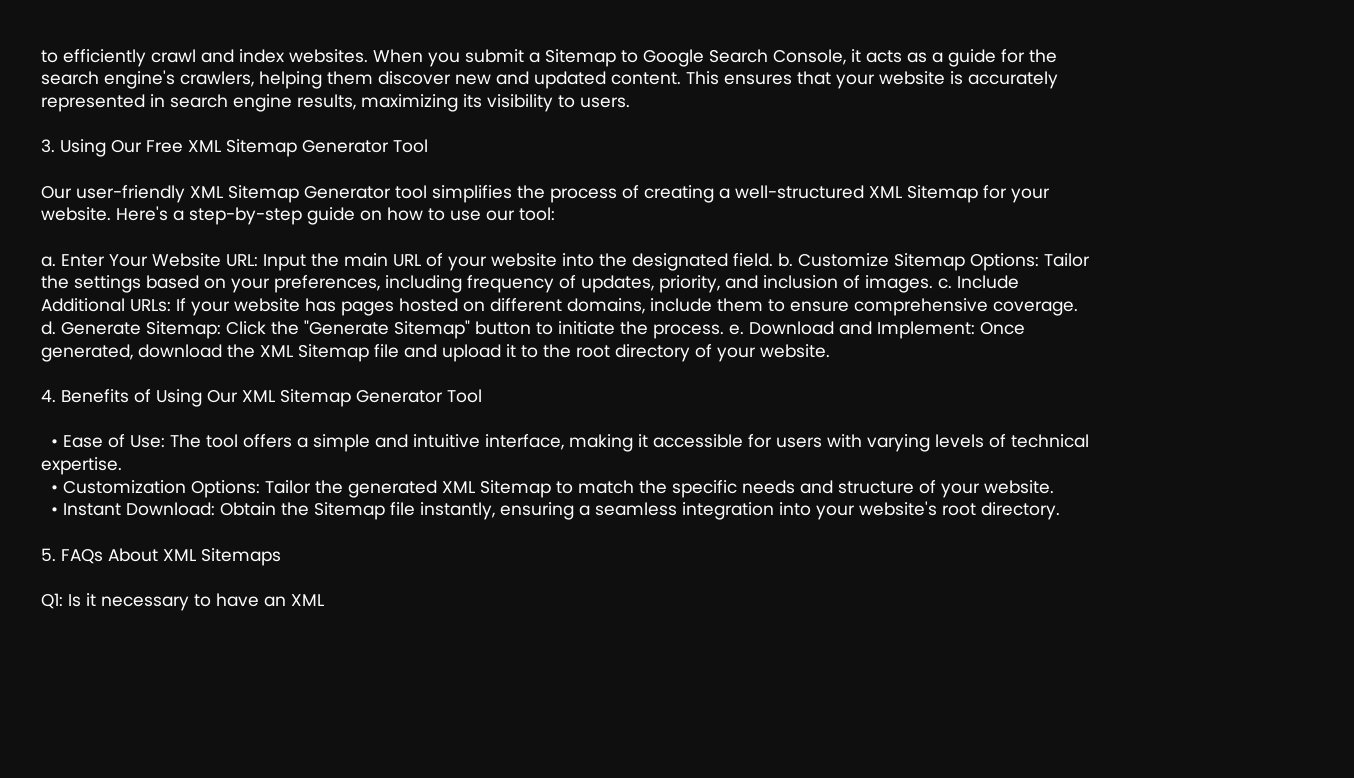to efficiently crawl and index websites. When you submit a Sitemap to Google Search Console, it acts as a guide for the search engine's crawlers, helping them discover new and updated content. This ensures that your website is accurately represented in search engine results, maximizing its visibility to users.

3. Using Our Free XML Sitemap Generator Tool

Our user-friendly XML Sitemap Generator tool simplifies the process of creating a well-structured XML Sitemap for your website. Here's a step-by-step guide on how to use our tool:

a. Enter Your Website URL: Input the main URL of your website into the designated field. b. Customize Sitemap Options: Tailor the settings based on your preferences, including frequency of updates, priority, and inclusion of images. c. Include Additional URLs: If your website has pages hosted on different domains, include them to ensure comprehensive coverage. d. Generate Sitemap: Click the "Generate Sitemap" button to initiate the process. e. Download and Implement: Once generated, download the XML Sitemap file and upload it to the root directory of your website.

4. Benefits of Using Our XML Sitemap Generator Tool

  • Ease of Use: The tool offers a simple and intuitive interface, making it accessible for users with varying levels of technical expertise.
  • Customization Options: Tailor the generated XML Sitemap to match the specific needs and structure of your website.
  • Instant Download: Obtain the Sitemap file instantly, ensuring a seamless integration into your website's root directory.

5. FAQs About XML Sitemaps

Q1: Is it necessary to have an XML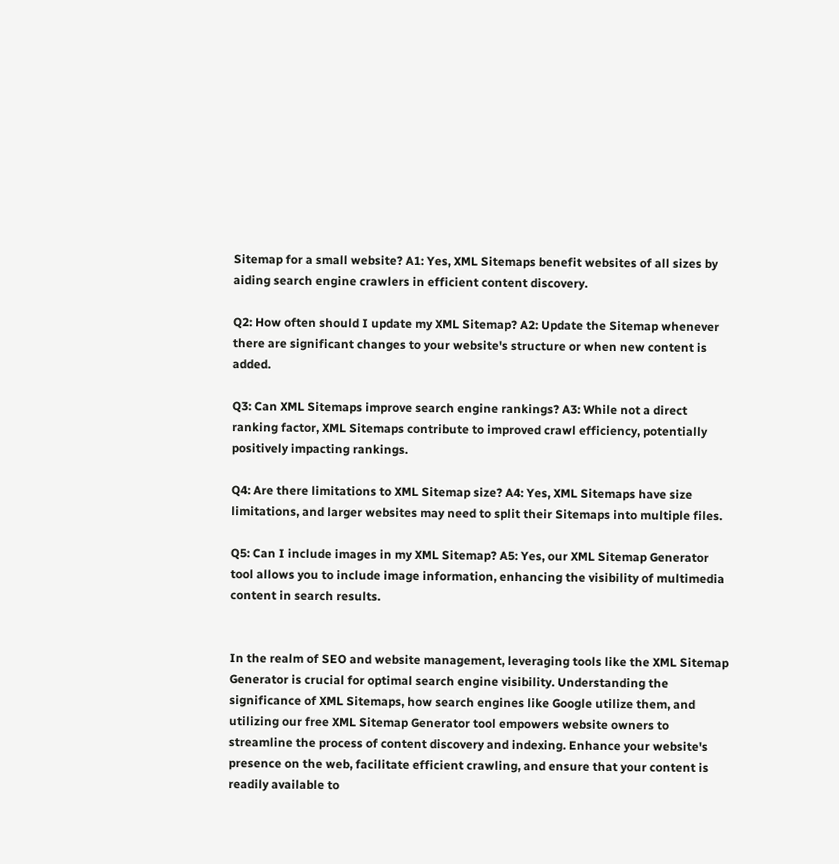Sitemap for a small website? A1: Yes, XML Sitemaps benefit websites of all sizes by aiding search engine crawlers in efficient content discovery.

Q2: How often should I update my XML Sitemap? A2: Update the Sitemap whenever there are significant changes to your website's structure or when new content is added.

Q3: Can XML Sitemaps improve search engine rankings? A3: While not a direct ranking factor, XML Sitemaps contribute to improved crawl efficiency, potentially positively impacting rankings.

Q4: Are there limitations to XML Sitemap size? A4: Yes, XML Sitemaps have size limitations, and larger websites may need to split their Sitemaps into multiple files.

Q5: Can I include images in my XML Sitemap? A5: Yes, our XML Sitemap Generator tool allows you to include image information, enhancing the visibility of multimedia content in search results.


In the realm of SEO and website management, leveraging tools like the XML Sitemap Generator is crucial for optimal search engine visibility. Understanding the significance of XML Sitemaps, how search engines like Google utilize them, and utilizing our free XML Sitemap Generator tool empowers website owners to streamline the process of content discovery and indexing. Enhance your website's presence on the web, facilitate efficient crawling, and ensure that your content is readily available to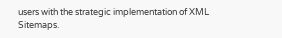users with the strategic implementation of XML Sitemaps.